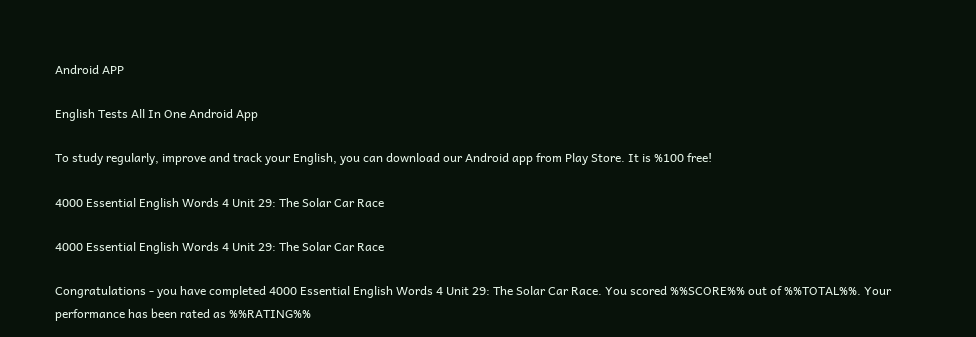Android APP

English Tests All In One Android App

To study regularly, improve and track your English, you can download our Android app from Play Store. It is %100 free!

4000 Essential English Words 4 Unit 29: The Solar Car Race

4000 Essential English Words 4 Unit 29: The Solar Car Race

Congratulations - you have completed 4000 Essential English Words 4 Unit 29: The Solar Car Race. You scored %%SCORE%% out of %%TOTAL%%. Your performance has been rated as %%RATING%%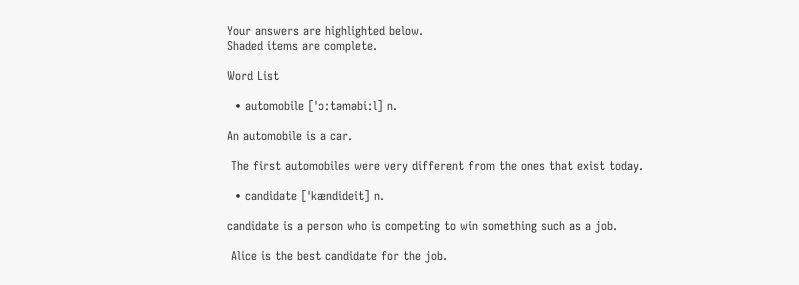Your answers are highlighted below.
Shaded items are complete.

Word List

  • automobile [ˈɔːtəməbiːl] n.

An automobile is a car.

 The first automobiles were very different from the ones that exist today.

  • candidate [ˈkændideit] n.

candidate is a person who is competing to win something such as a job.

 Alice is the best candidate for the job.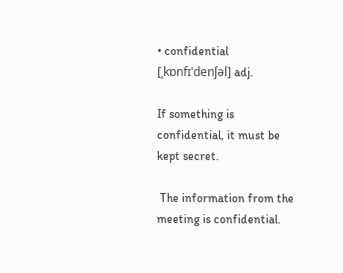• confidential [ˌkɒnfɪˈdenʃəl] adj.

If something is confidential, it must be kept secret.

 The information from the meeting is confidential.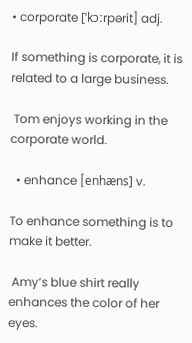• corporate [ˈkɔːrpərit] adj.

If something is corporate, it is related to a large business.

 Tom enjoys working in the corporate world.

  • enhance [enhæns] v.

To enhance something is to make it better.

 Amy’s blue shirt really enhances the color of her eyes.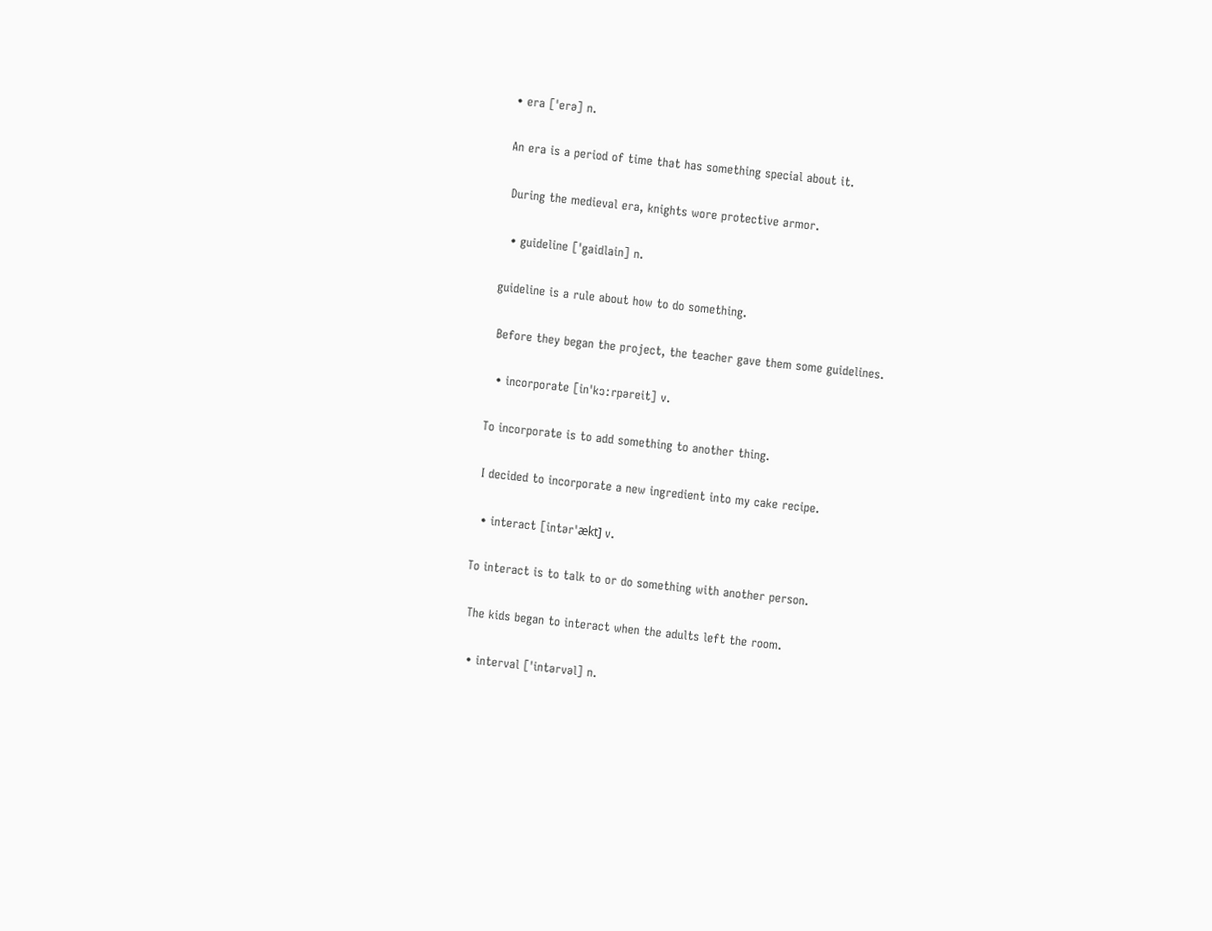• era [ˈerə] n.

An era is a period of time that has something special about it.

 During the medieval era, knights wore protective armor.

  • guideline [ˈgaidlain] n.

guideline is a rule about how to do something.

 Before they began the project, the teacher gave them some guidelines.

  • incorporate [inˈkɔːrpəreit] v.

To incorporate is to add something to another thing.

 I decided to incorporate a new ingredient into my cake recipe.

  • interact [intərˈӕkt] v.

To interact is to talk to or do something with another person.

 The kids began to interact when the adults left the room.

  • interval [ˈintərvəl] n.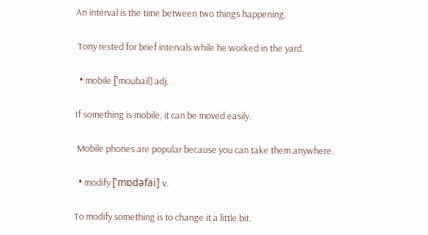An interval is the time between two things happening.

 Tony rested for brief intervals while he worked in the yard.

  • mobile [ˈmoubail] adj.

If something is mobile, it can be moved easily.

 Mobile phones are popular because you can take them anywhere.

  • modify [ˈmɒdəfai] v.

To modify something is to change it a little bit.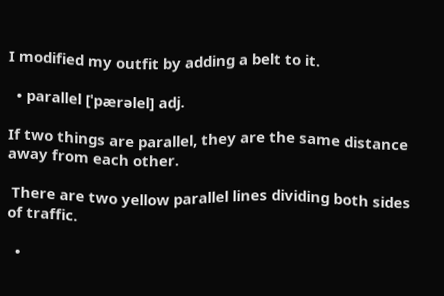I modified my outfit by adding a belt to it.

  • parallel [ˈpærəlel] adj.

If two things are parallel, they are the same distance away from each other.

 There are two yellow parallel lines dividing both sides of traffic.

  •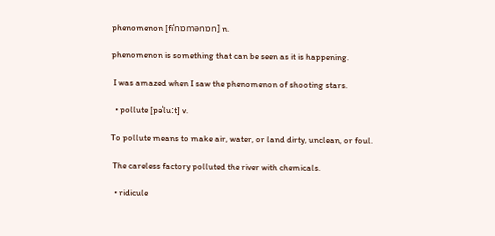phenomenon [fiˈnɒmənɒn] n.

phenomenon is something that can be seen as it is happening.

 I was amazed when I saw the phenomenon of shooting stars.

  • pollute [pəˈluːt] v.

To pollute means to make air, water, or land dirty, unclean, or foul.

 The careless factory polluted the river with chemicals.

  • ridicule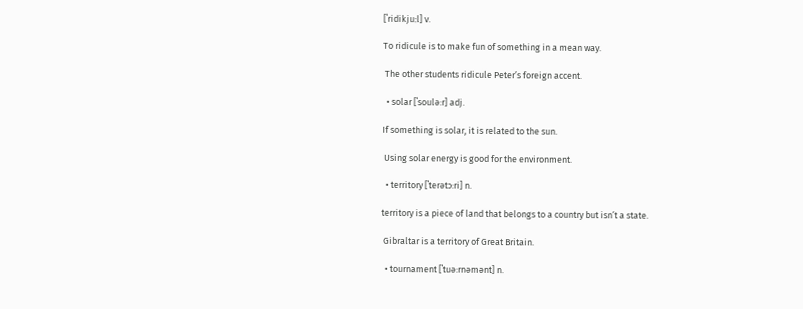[ˈridikjuːl] v.

To ridicule is to make fun of something in a mean way.

 The other students ridicule Peter’s foreign accent.

  • solar [ˈsoulə:r] adj.

If something is solar, it is related to the sun.

 Using solar energy is good for the environment.

  • territory [ˈterətɔ:ri] n.

territory is a piece of land that belongs to a country but isn’t a state.

 Gibraltar is a territory of Great Britain.

  • tournament [ˈtuə:rnəmənt] n.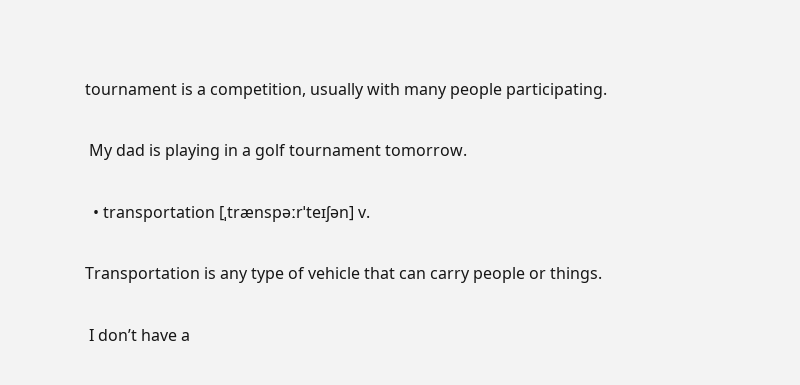tournament is a competition, usually with many people participating.

 My dad is playing in a golf tournament tomorrow.

  • transportation [ˌtrænspəːrˈteɪʃən] v.

Transportation is any type of vehicle that can carry people or things.

 I don’t have a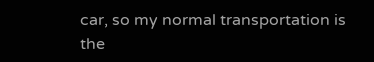car, so my normal transportation is the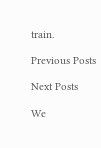train.

Previous Posts

Next Posts

We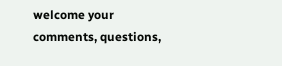welcome your comments, questions,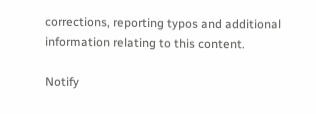corrections, reporting typos and additional information relating to this content.

Notify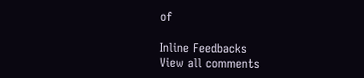of

Inline Feedbacks
View all comments